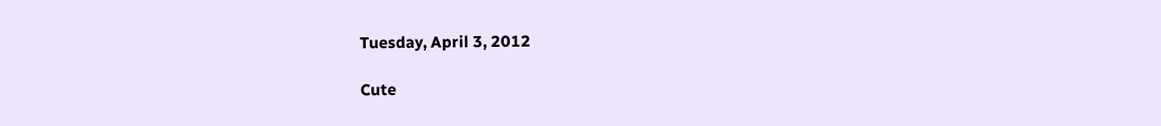Tuesday, April 3, 2012

Cute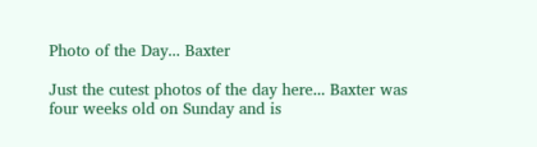Photo of the Day... Baxter

Just the cutest photos of the day here... Baxter was four weeks old on Sunday and is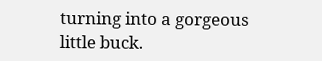turning into a gorgeous little buck.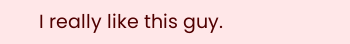I really like this guy.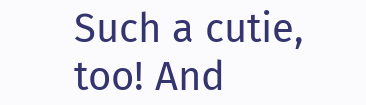Such a cutie, too! And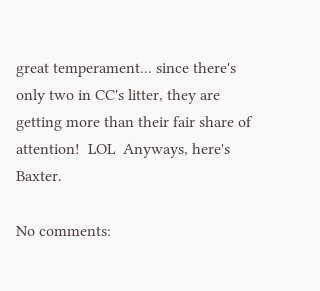great temperament... since there's only two in CC's litter, they are getting more than their fair share of attention!  LOL  Anyways, here's Baxter.

No comments: